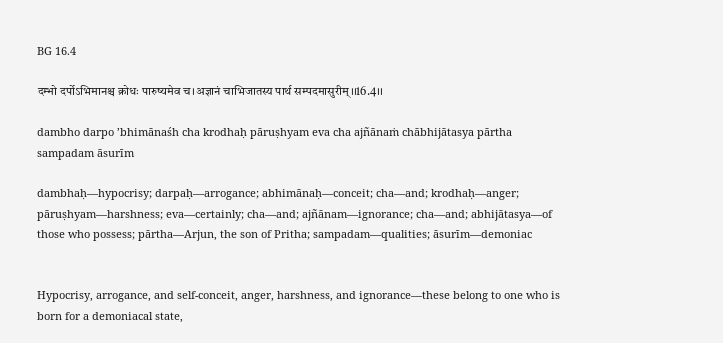BG 16.4

दम्भो दर्पोऽभिमानश्च क्रोधः पारुष्यमेव च।अज्ञानं चाभिजातस्य पार्थ सम्पदमासुरीम्।।16.4।।

dambho darpo ’bhimānaśh cha krodhaḥ pāruṣhyam eva cha ajñānaṁ chābhijātasya pārtha sampadam āsurīm

dambhaḥ—hypocrisy; darpaḥ—arrogance; abhimānaḥ—conceit; cha—and; krodhaḥ—anger; pāruṣhyam—harshness; eva—certainly; cha—and; ajñānam—ignorance; cha—and; abhijātasya—of those who possess; pārtha—Arjun, the son of Pritha; sampadam—qualities; āsurīm—demoniac


Hypocrisy, arrogance, and self-conceit, anger, harshness, and ignorance—these belong to one who is born for a demoniacal state,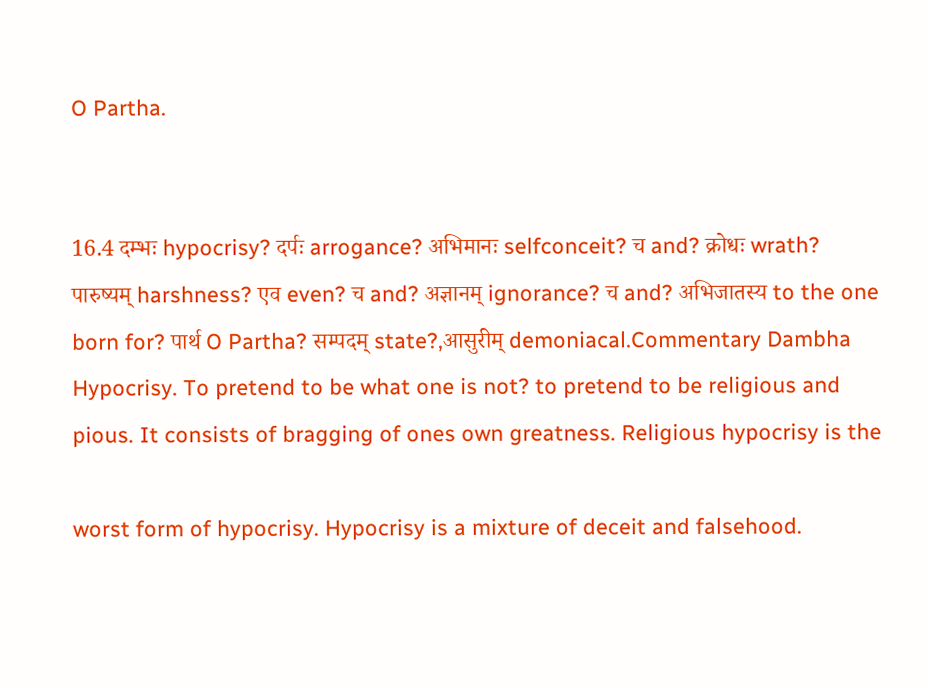O Partha.


16.4 दम्भः hypocrisy? दर्पः arrogance? अभिमानः selfconceit? च and? क्रोधः wrath? पारुष्यम् harshness? एव even? च and? अज्ञानम् ignorance? च and? अभिजातस्य to the one born for? पार्थ O Partha? सम्पदम् state?,आसुरीम् demoniacal.Commentary Dambha Hypocrisy. To pretend to be what one is not? to pretend to be religious and pious. It consists of bragging of ones own greatness. Religious hypocrisy is the

worst form of hypocrisy. Hypocrisy is a mixture of deceit and falsehood.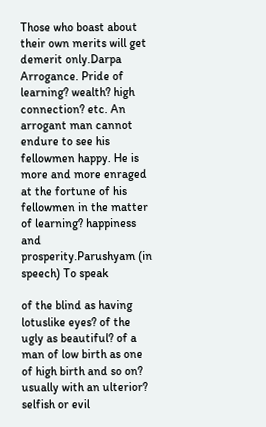Those who boast about their own merits will get demerit only.Darpa Arrogance. Pride of learning? wealth? high connection? etc. An arrogant man cannot endure to see his fellowmen happy. He is more and more enraged at the fortune of his fellowmen in the matter of learning? happiness and prosperity.Parushyam (in speech) To speak

of the blind as having lotuslike eyes? of the ugly as beautiful? of a man of low birth as one of high birth and so on? usually with an ulterior? selfish or evil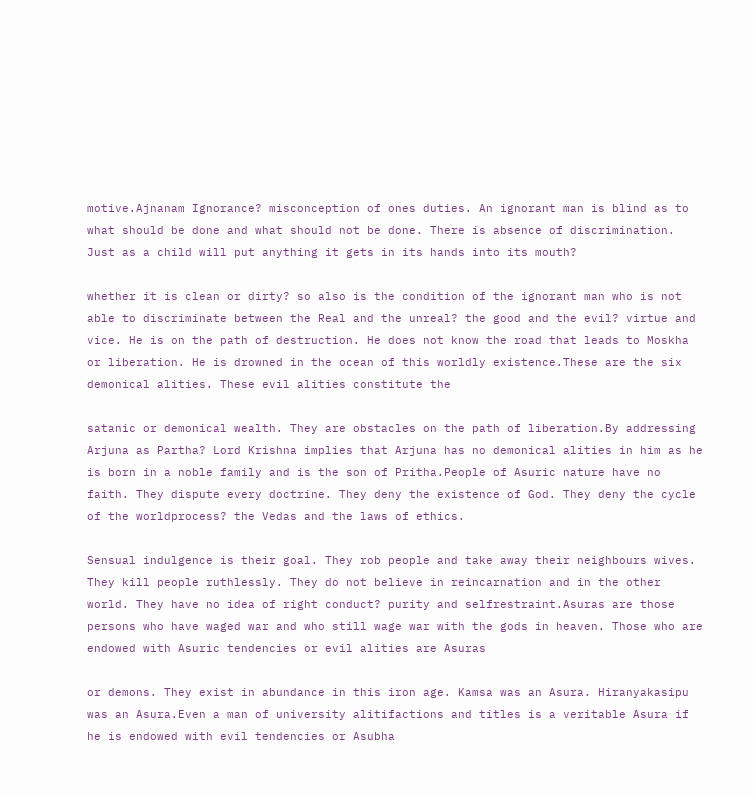motive.Ajnanam Ignorance? misconception of ones duties. An ignorant man is blind as to what should be done and what should not be done. There is absence of discrimination. Just as a child will put anything it gets in its hands into its mouth?

whether it is clean or dirty? so also is the condition of the ignorant man who is not able to discriminate between the Real and the unreal? the good and the evil? virtue and vice. He is on the path of destruction. He does not know the road that leads to Moskha or liberation. He is drowned in the ocean of this worldly existence.These are the six demonical alities. These evil alities constitute the

satanic or demonical wealth. They are obstacles on the path of liberation.By addressing Arjuna as Partha? Lord Krishna implies that Arjuna has no demonical alities in him as he is born in a noble family and is the son of Pritha.People of Asuric nature have no faith. They dispute every doctrine. They deny the existence of God. They deny the cycle of the worldprocess? the Vedas and the laws of ethics.

Sensual indulgence is their goal. They rob people and take away their neighbours wives. They kill people ruthlessly. They do not believe in reincarnation and in the other world. They have no idea of right conduct? purity and selfrestraint.Asuras are those persons who have waged war and who still wage war with the gods in heaven. Those who are endowed with Asuric tendencies or evil alities are Asuras

or demons. They exist in abundance in this iron age. Kamsa was an Asura. Hiranyakasipu was an Asura.Even a man of university alitifactions and titles is a veritable Asura if he is endowed with evil tendencies or Asubha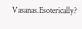Vasanas.Esoterically?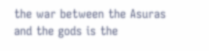the war between the Asuras and the gods is the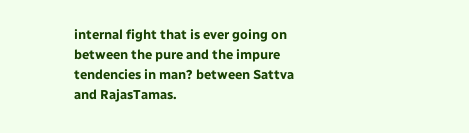internal fight that is ever going on between the pure and the impure tendencies in man? between Sattva and RajasTamas.